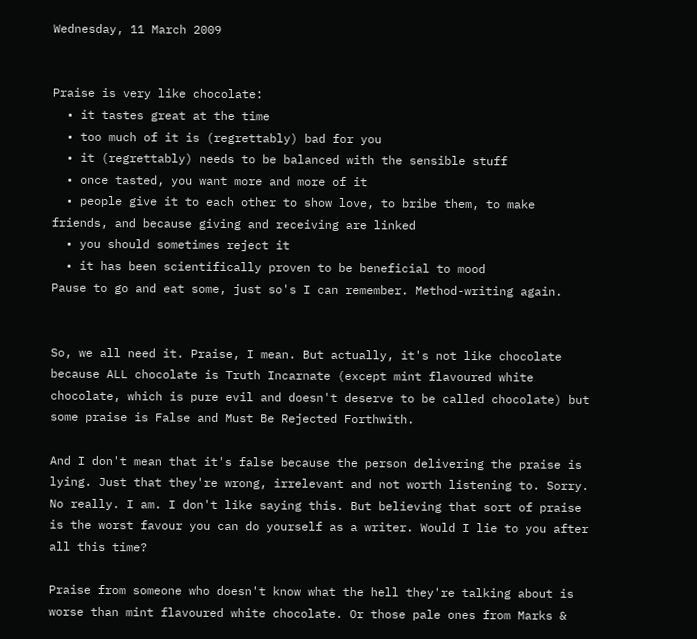Wednesday, 11 March 2009


Praise is very like chocolate:
  • it tastes great at the time
  • too much of it is (regrettably) bad for you
  • it (regrettably) needs to be balanced with the sensible stuff
  • once tasted, you want more and more of it
  • people give it to each other to show love, to bribe them, to make friends, and because giving and receiving are linked
  • you should sometimes reject it
  • it has been scientifically proven to be beneficial to mood
Pause to go and eat some, just so's I can remember. Method-writing again.


So, we all need it. Praise, I mean. But actually, it's not like chocolate because ALL chocolate is Truth Incarnate (except mint flavoured white chocolate, which is pure evil and doesn't deserve to be called chocolate) but some praise is False and Must Be Rejected Forthwith.

And I don't mean that it's false because the person delivering the praise is lying. Just that they're wrong, irrelevant and not worth listening to. Sorry. No really. I am. I don't like saying this. But believing that sort of praise is the worst favour you can do yourself as a writer. Would I lie to you after all this time?

Praise from someone who doesn't know what the hell they're talking about is worse than mint flavoured white chocolate. Or those pale ones from Marks &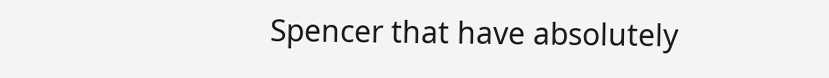Spencer that have absolutely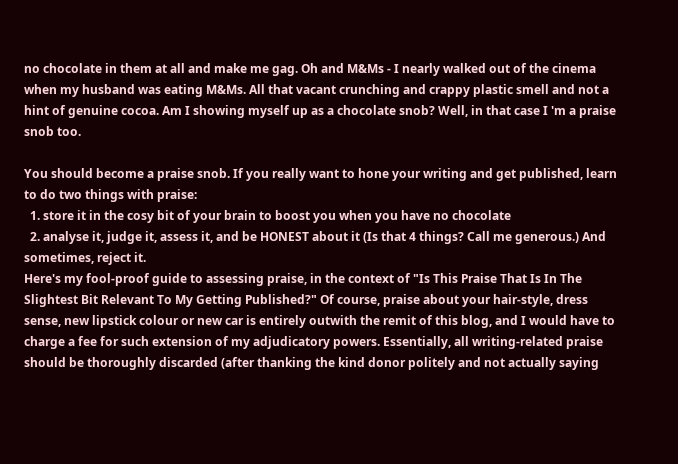no chocolate in them at all and make me gag. Oh and M&Ms - I nearly walked out of the cinema when my husband was eating M&Ms. All that vacant crunching and crappy plastic smell and not a hint of genuine cocoa. Am I showing myself up as a chocolate snob? Well, in that case I 'm a praise snob too.

You should become a praise snob. If you really want to hone your writing and get published, learn to do two things with praise:
  1. store it in the cosy bit of your brain to boost you when you have no chocolate
  2. analyse it, judge it, assess it, and be HONEST about it (Is that 4 things? Call me generous.) And sometimes, reject it.
Here's my fool-proof guide to assessing praise, in the context of "Is This Praise That Is In The Slightest Bit Relevant To My Getting Published?" Of course, praise about your hair-style, dress sense, new lipstick colour or new car is entirely outwith the remit of this blog, and I would have to charge a fee for such extension of my adjudicatory powers. Essentially, all writing-related praise should be thoroughly discarded (after thanking the kind donor politely and not actually saying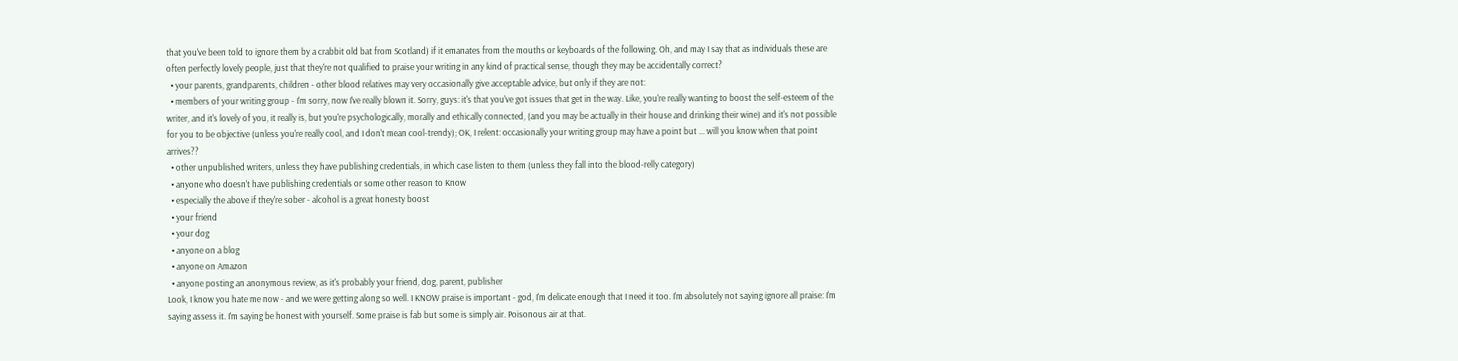that you've been told to ignore them by a crabbit old bat from Scotland) if it emanates from the mouths or keyboards of the following. Oh, and may I say that as individuals these are often perfectly lovely people, just that they're not qualified to praise your writing in any kind of practical sense, though they may be accidentally correct?
  • your parents, grandparents, children - other blood relatives may very occasionally give acceptable advice, but only if they are not:
  • members of your writing group - I'm sorry, now I've really blown it. Sorry, guys: it's that you've got issues that get in the way. Like, you're really wanting to boost the self-esteem of the writer, and it's lovely of you, it really is, but you're psychologically, morally and ethically connected, (and you may be actually in their house and drinking their wine) and it's not possible for you to be objective (unless you're really cool, and I don't mean cool-trendy); OK, I relent: occasionally your writing group may have a point but ... will you know when that point arrives??
  • other unpublished writers, unless they have publishing credentials, in which case listen to them (unless they fall into the blood-relly category)
  • anyone who doesn't have publishing credentials or some other reason to Know
  • especially the above if they're sober - alcohol is a great honesty boost
  • your friend
  • your dog
  • anyone on a blog
  • anyone on Amazon
  • anyone posting an anonymous review, as it's probably your friend, dog, parent, publisher
Look, I know you hate me now - and we were getting along so well. I KNOW praise is important - god, I'm delicate enough that I need it too. I'm absolutely not saying ignore all praise: I'm saying assess it. I'm saying be honest with yourself. Some praise is fab but some is simply air. Poisonous air at that.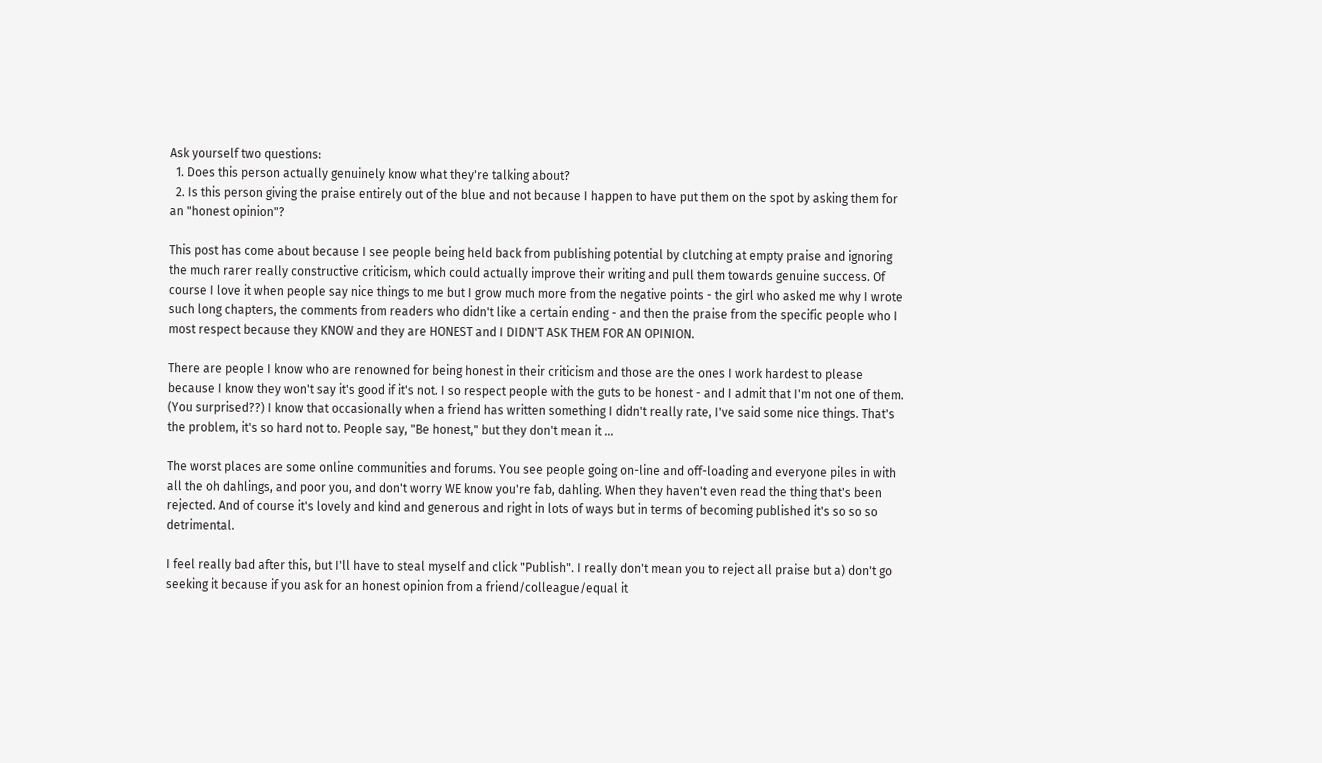Ask yourself two questions:
  1. Does this person actually genuinely know what they're talking about?
  2. Is this person giving the praise entirely out of the blue and not because I happen to have put them on the spot by asking them for an "honest opinion"?

This post has come about because I see people being held back from publishing potential by clutching at empty praise and ignoring the much rarer really constructive criticism, which could actually improve their writing and pull them towards genuine success. Of course I love it when people say nice things to me but I grow much more from the negative points - the girl who asked me why I wrote such long chapters, the comments from readers who didn't like a certain ending - and then the praise from the specific people who I most respect because they KNOW and they are HONEST and I DIDN'T ASK THEM FOR AN OPINION.

There are people I know who are renowned for being honest in their criticism and those are the ones I work hardest to please because I know they won't say it's good if it's not. I so respect people with the guts to be honest - and I admit that I'm not one of them. (You surprised??) I know that occasionally when a friend has written something I didn't really rate, I've said some nice things. That's the problem, it's so hard not to. People say, "Be honest," but they don't mean it ...

The worst places are some online communities and forums. You see people going on-line and off-loading and everyone piles in with all the oh dahlings, and poor you, and don't worry WE know you're fab, dahling. When they haven't even read the thing that's been rejected. And of course it's lovely and kind and generous and right in lots of ways but in terms of becoming published it's so so so detrimental.

I feel really bad after this, but I'll have to steal myself and click "Publish". I really don't mean you to reject all praise but a) don't go seeking it because if you ask for an honest opinion from a friend/colleague/equal it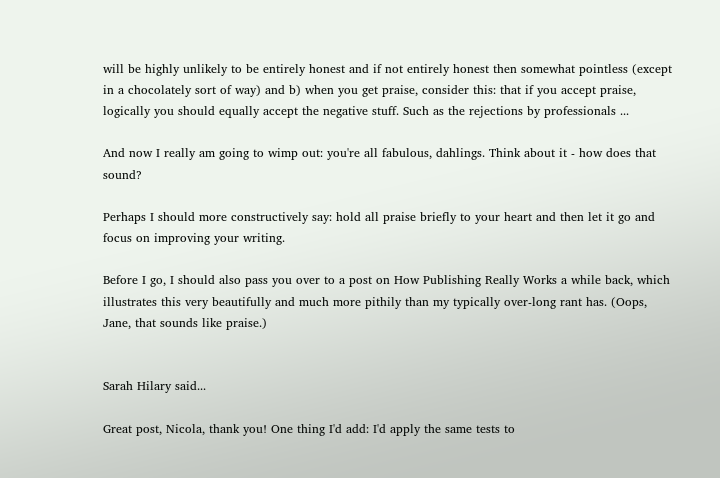will be highly unlikely to be entirely honest and if not entirely honest then somewhat pointless (except in a chocolately sort of way) and b) when you get praise, consider this: that if you accept praise, logically you should equally accept the negative stuff. Such as the rejections by professionals ...

And now I really am going to wimp out: you're all fabulous, dahlings. Think about it - how does that sound?

Perhaps I should more constructively say: hold all praise briefly to your heart and then let it go and focus on improving your writing.

Before I go, I should also pass you over to a post on How Publishing Really Works a while back, which illustrates this very beautifully and much more pithily than my typically over-long rant has. (Oops, Jane, that sounds like praise.)


Sarah Hilary said...

Great post, Nicola, thank you! One thing I'd add: I'd apply the same tests to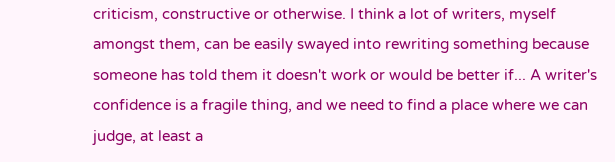criticism, constructive or otherwise. I think a lot of writers, myself amongst them, can be easily swayed into rewriting something because someone has told them it doesn't work or would be better if... A writer's confidence is a fragile thing, and we need to find a place where we can judge, at least a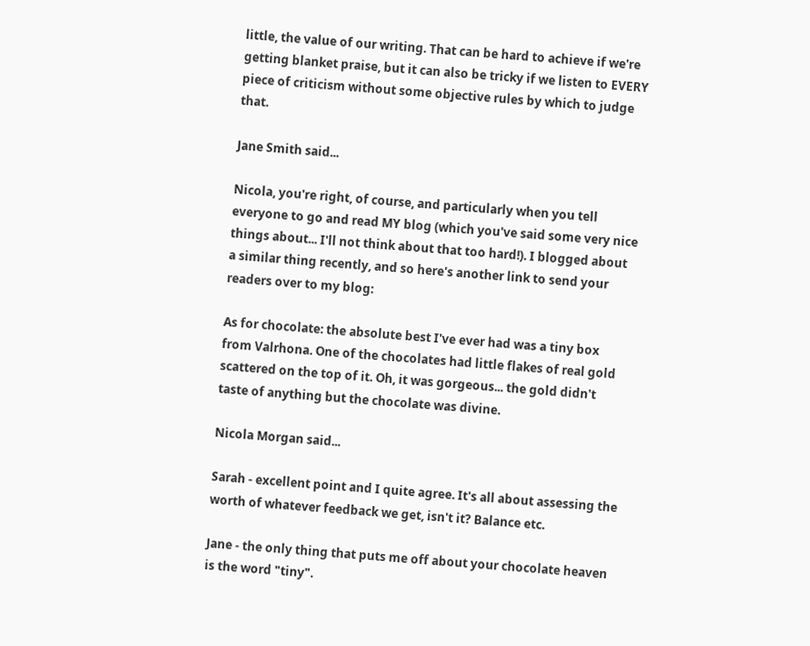little, the value of our writing. That can be hard to achieve if we're getting blanket praise, but it can also be tricky if we listen to EVERY piece of criticism without some objective rules by which to judge that.

Jane Smith said...

Nicola, you're right, of course, and particularly when you tell everyone to go and read MY blog (which you've said some very nice things about... I'll not think about that too hard!). I blogged about a similar thing recently, and so here's another link to send your readers over to my blog:

As for chocolate: the absolute best I've ever had was a tiny box from Valrhona. One of the chocolates had little flakes of real gold scattered on the top of it. Oh, it was gorgeous... the gold didn't taste of anything but the chocolate was divine.

Nicola Morgan said...

Sarah - excellent point and I quite agree. It's all about assessing the worth of whatever feedback we get, isn't it? Balance etc.

Jane - the only thing that puts me off about your chocolate heaven is the word "tiny".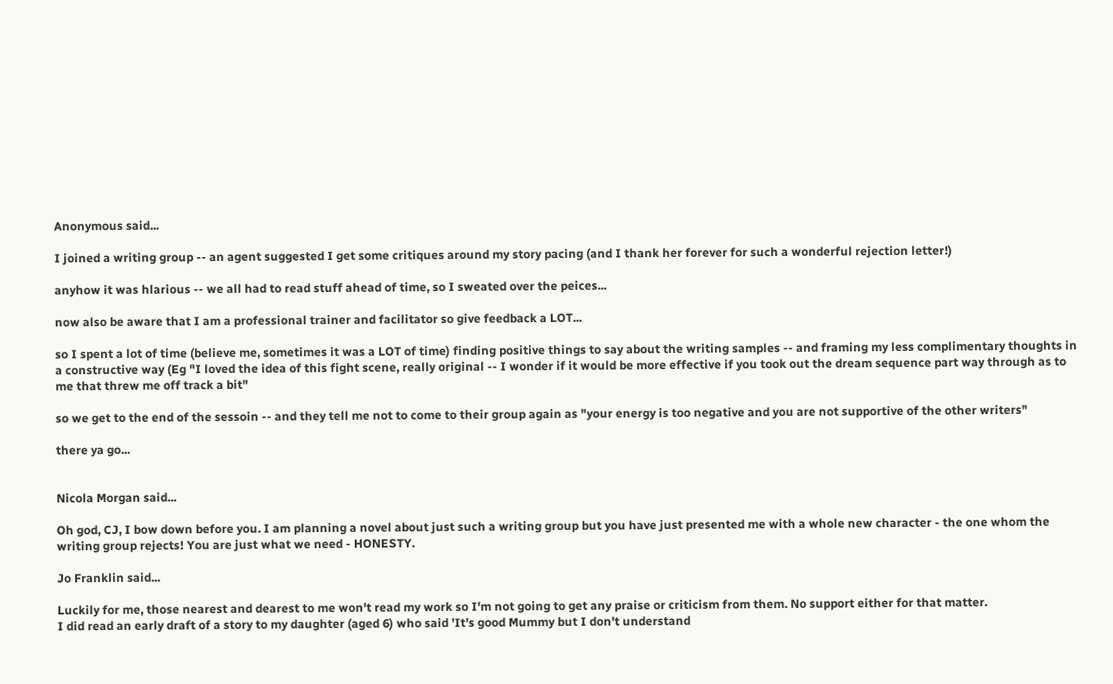Anonymous said...

I joined a writing group -- an agent suggested I get some critiques around my story pacing (and I thank her forever for such a wonderful rejection letter!)

anyhow it was hlarious -- we all had to read stuff ahead of time, so I sweated over the peices...

now also be aware that I am a professional trainer and facilitator so give feedback a LOT...

so I spent a lot of time (believe me, sometimes it was a LOT of time) finding positive things to say about the writing samples -- and framing my less complimentary thoughts in a constructive way (Eg "I loved the idea of this fight scene, really original -- I wonder if it would be more effective if you took out the dream sequence part way through as to me that threw me off track a bit"

so we get to the end of the sessoin -- and they tell me not to come to their group again as "your energy is too negative and you are not supportive of the other writers"

there ya go...


Nicola Morgan said...

Oh god, CJ, I bow down before you. I am planning a novel about just such a writing group but you have just presented me with a whole new character - the one whom the writing group rejects! You are just what we need - HONESTY.

Jo Franklin said...

Luckily for me, those nearest and dearest to me won't read my work so I'm not going to get any praise or criticism from them. No support either for that matter.
I did read an early draft of a story to my daughter (aged 6) who said 'It's good Mummy but I don't understand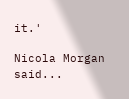it.'

Nicola Morgan said...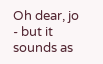Oh dear, jo - but it sounds as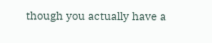though you actually have a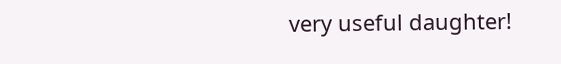very useful daughter!